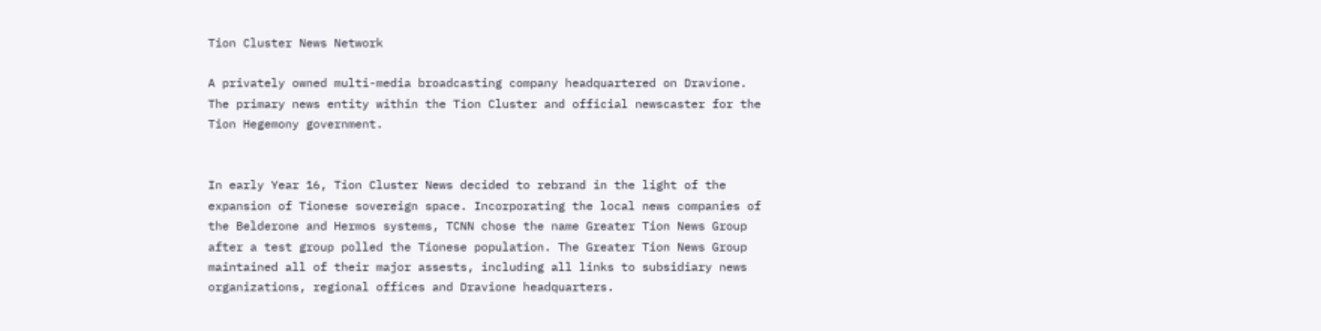Tion Cluster News Network

A privately owned multi-media broadcasting company headquartered on Dravione. The primary news entity within the Tion Cluster and official newscaster for the Tion Hegemony government.


In early Year 16, Tion Cluster News decided to rebrand in the light of the expansion of Tionese sovereign space. Incorporating the local news companies of the Belderone and Hermos systems, TCNN chose the name Greater Tion News Group after a test group polled the Tionese population. The Greater Tion News Group maintained all of their major assests, including all links to subsidiary news organizations, regional offices and Dravione headquarters.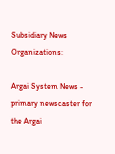Subsidiary News Organizations:

Argai System News - primary newscaster for the Argai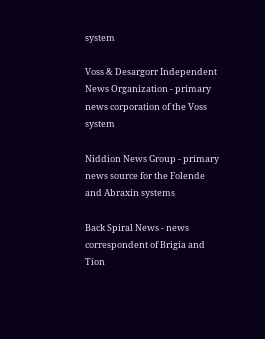system

Voss & Desargorr Independent News Organization - primary news corporation of the Voss system

Niddion News Group - primary news source for the Folende and Abraxin systems

Back Spiral News - news correspondent of Brigia and Tion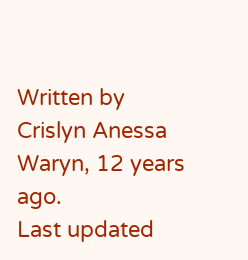Written by Crislyn Anessa Waryn, 12 years ago.
Last updated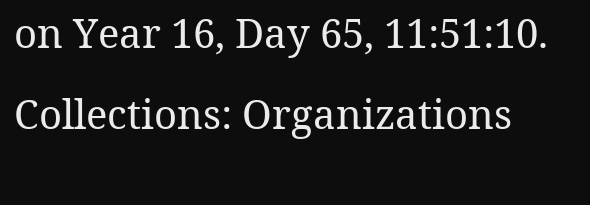on Year 16, Day 65, 11:51:10.
Collections: Organizations